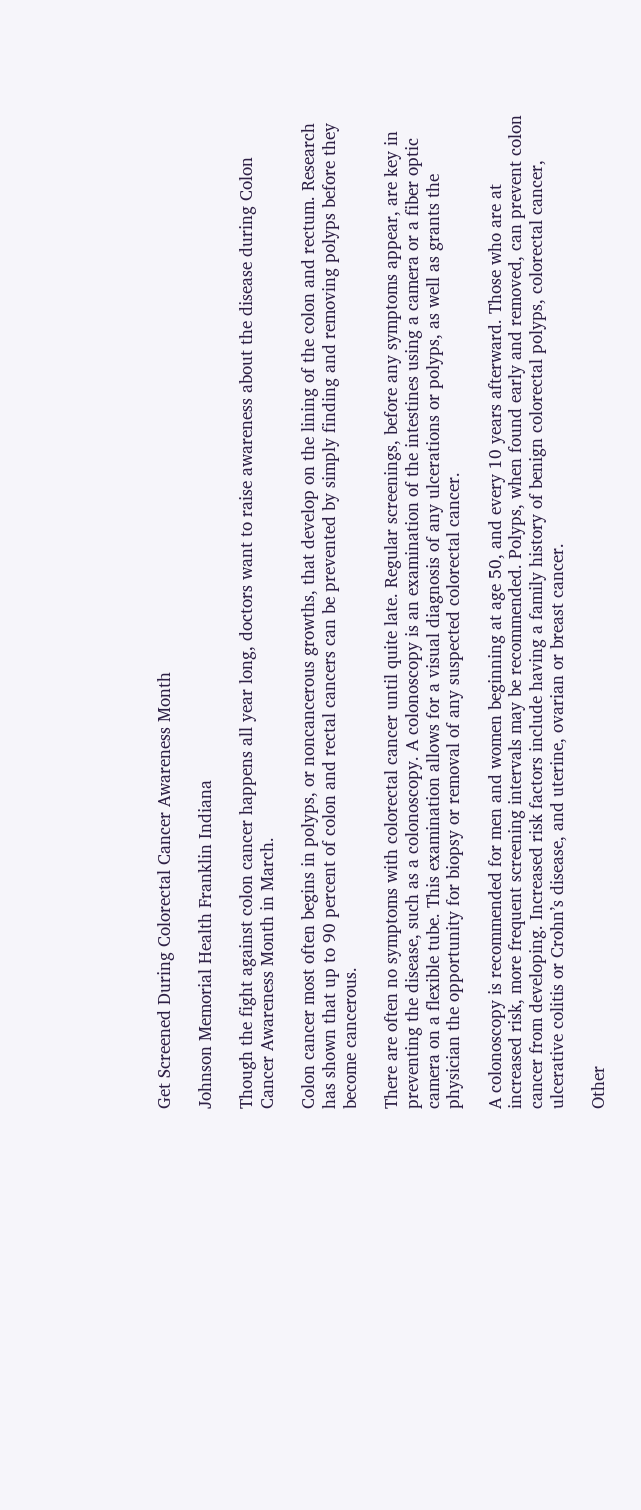Get Screened During Colorectal Cancer Awareness Month

Johnson Memorial Health Franklin Indiana

Though the fight against colon cancer happens all year long, doctors want to raise awareness about the disease during Colon Cancer Awareness Month in March.

Colon cancer most often begins in polyps, or noncancerous growths, that develop on the lining of the colon and rectum. Research has shown that up to 90 percent of colon and rectal cancers can be prevented by simply finding and removing polyps before they become cancerous.

There are often no symptoms with colorectal cancer until quite late. Regular screenings, before any symptoms appear, are key in preventing the disease, such as a colonoscopy. A colonoscopy is an examination of the intestines using a camera or a fiber optic camera on a flexible tube. This examination allows for a visual diagnosis of any ulcerations or polyps, as well as grants the physician the opportunity for biopsy or removal of any suspected colorectal cancer.

A colonoscopy is recommended for men and women beginning at age 50, and every 10 years afterward. Those who are at increased risk, more frequent screening intervals may be recommended. Polyps, when found early and removed, can prevent colon cancer from developing. Increased risk factors include having a family history of benign colorectal polyps, colorectal cancer, ulcerative colitis or Crohn’s disease, and uterine, ovarian or breast cancer.

Other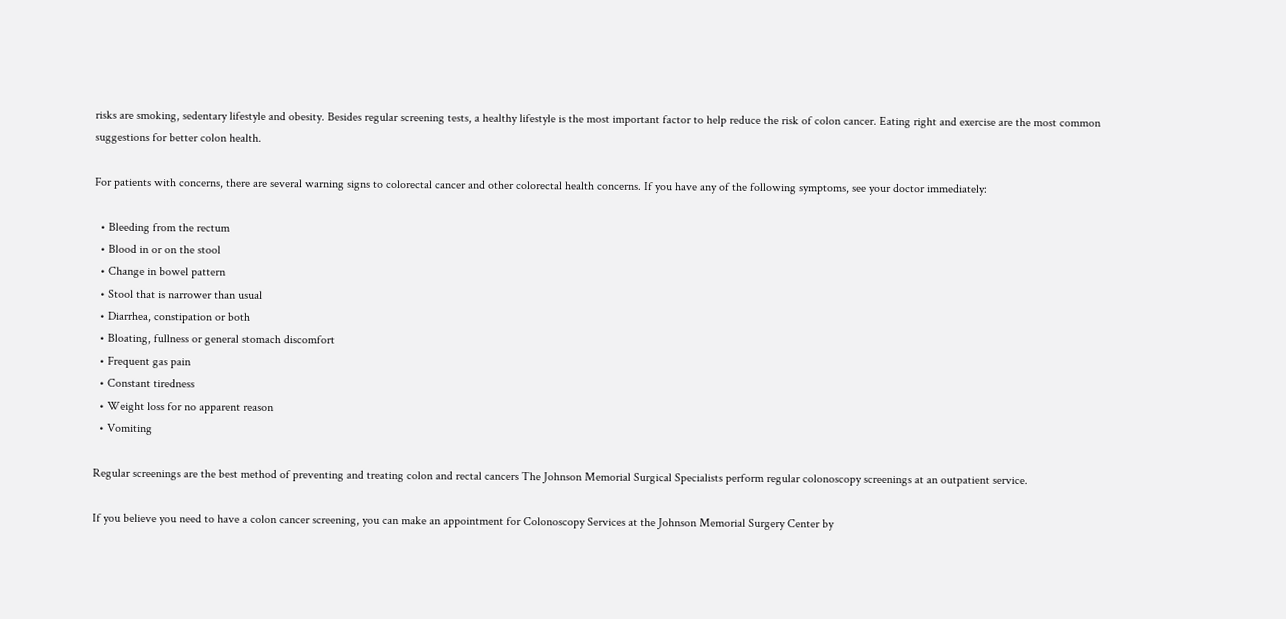risks are smoking, sedentary lifestyle and obesity. Besides regular screening tests, a healthy lifestyle is the most important factor to help reduce the risk of colon cancer. Eating right and exercise are the most common suggestions for better colon health.

For patients with concerns, there are several warning signs to colorectal cancer and other colorectal health concerns. If you have any of the following symptoms, see your doctor immediately:

  • Bleeding from the rectum
  • Blood in or on the stool
  • Change in bowel pattern
  • Stool that is narrower than usual
  • Diarrhea, constipation or both
  • Bloating, fullness or general stomach discomfort
  • Frequent gas pain
  • Constant tiredness
  • Weight loss for no apparent reason
  • Vomiting

Regular screenings are the best method of preventing and treating colon and rectal cancers The Johnson Memorial Surgical Specialists perform regular colonoscopy screenings at an outpatient service.

If you believe you need to have a colon cancer screening, you can make an appointment for Colonoscopy Services at the Johnson Memorial Surgery Center by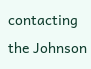contacting the Johnson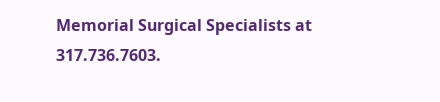Memorial Surgical Specialists at 317.736.7603.